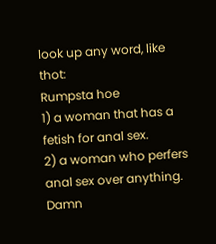look up any word, like thot:
Rumpsta hoe
1) a woman that has a fetish for anal sex.
2) a woman who perfers anal sex over anything.
Damn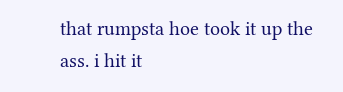that rumpsta hoe took it up the ass. i hit it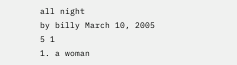all night
by billy March 10, 2005
5 1
1. a woman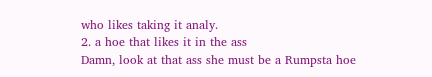who likes taking it analy.
2. a hoe that likes it in the ass
Damn, look at that ass she must be a Rumpsta hoe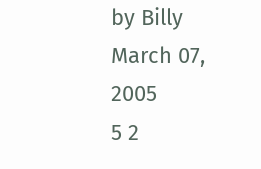by Billy March 07, 2005
5 2